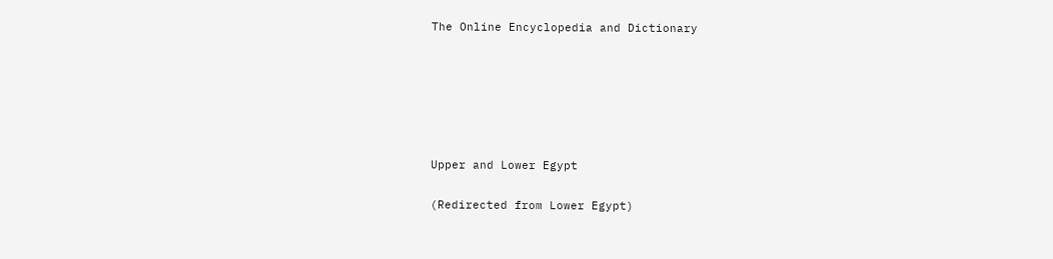The Online Encyclopedia and Dictionary






Upper and Lower Egypt

(Redirected from Lower Egypt)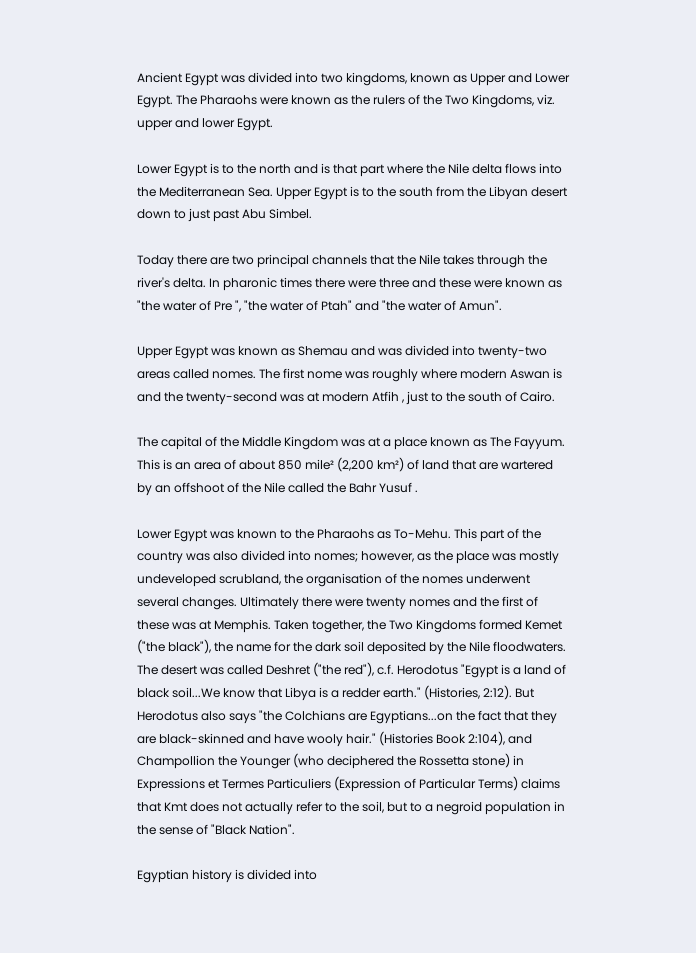Ancient Egypt was divided into two kingdoms, known as Upper and Lower Egypt. The Pharaohs were known as the rulers of the Two Kingdoms, viz. upper and lower Egypt.

Lower Egypt is to the north and is that part where the Nile delta flows into the Mediterranean Sea. Upper Egypt is to the south from the Libyan desert down to just past Abu Simbel.

Today there are two principal channels that the Nile takes through the river's delta. In pharonic times there were three and these were known as "the water of Pre ", "the water of Ptah" and "the water of Amun".

Upper Egypt was known as Shemau and was divided into twenty-two areas called nomes. The first nome was roughly where modern Aswan is and the twenty-second was at modern Atfih , just to the south of Cairo.

The capital of the Middle Kingdom was at a place known as The Fayyum. This is an area of about 850 mile² (2,200 km²) of land that are wartered by an offshoot of the Nile called the Bahr Yusuf .

Lower Egypt was known to the Pharaohs as To-Mehu. This part of the country was also divided into nomes; however, as the place was mostly undeveloped scrubland, the organisation of the nomes underwent several changes. Ultimately there were twenty nomes and the first of these was at Memphis. Taken together, the Two Kingdoms formed Kemet ("the black"), the name for the dark soil deposited by the Nile floodwaters. The desert was called Deshret ("the red"), c.f. Herodotus "Egypt is a land of black soil...We know that Libya is a redder earth." (Histories, 2:12). But Herodotus also says "the Colchians are Egyptians...on the fact that they are black-skinned and have wooly hair." (Histories Book 2:104), and Champollion the Younger (who deciphered the Rossetta stone) in Expressions et Termes Particuliers (Expression of Particular Terms) claims that Kmt does not actually refer to the soil, but to a negroid population in the sense of "Black Nation".

Egyptian history is divided into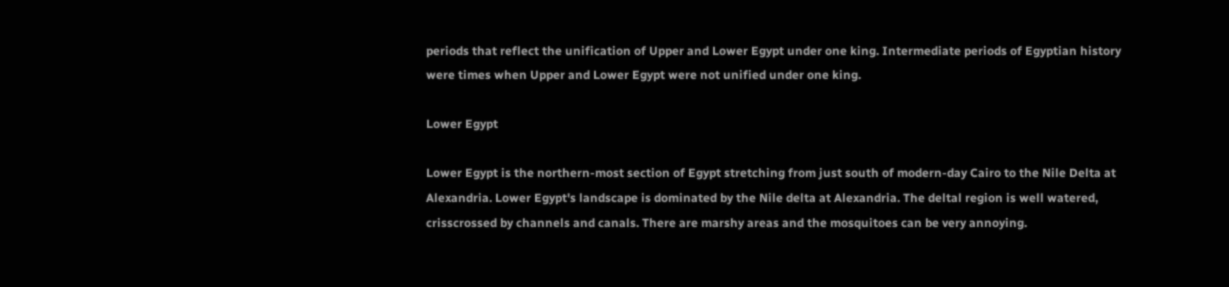periods that reflect the unification of Upper and Lower Egypt under one king. Intermediate periods of Egyptian history were times when Upper and Lower Egypt were not unified under one king.

Lower Egypt

Lower Egypt is the northern-most section of Egypt stretching from just south of modern-day Cairo to the Nile Delta at Alexandria. Lower Egypt's landscape is dominated by the Nile delta at Alexandria. The deltal region is well watered, crisscrossed by channels and canals. There are marshy areas and the mosquitoes can be very annoying.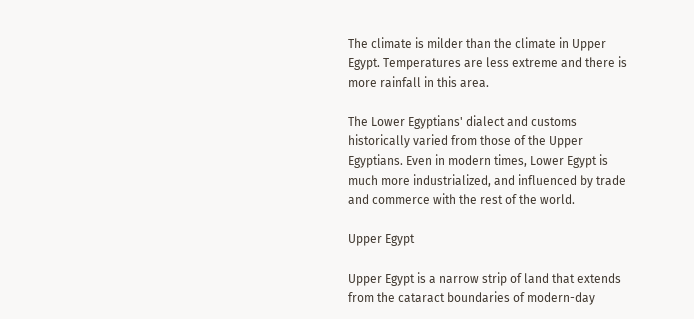The climate is milder than the climate in Upper Egypt. Temperatures are less extreme and there is more rainfall in this area.

The Lower Egyptians' dialect and customs historically varied from those of the Upper Egyptians. Even in modern times, Lower Egypt is much more industrialized, and influenced by trade and commerce with the rest of the world.

Upper Egypt

Upper Egypt is a narrow strip of land that extends from the cataract boundaries of modern-day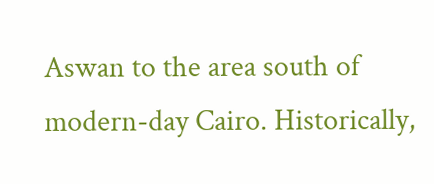Aswan to the area south of modern-day Cairo. Historically,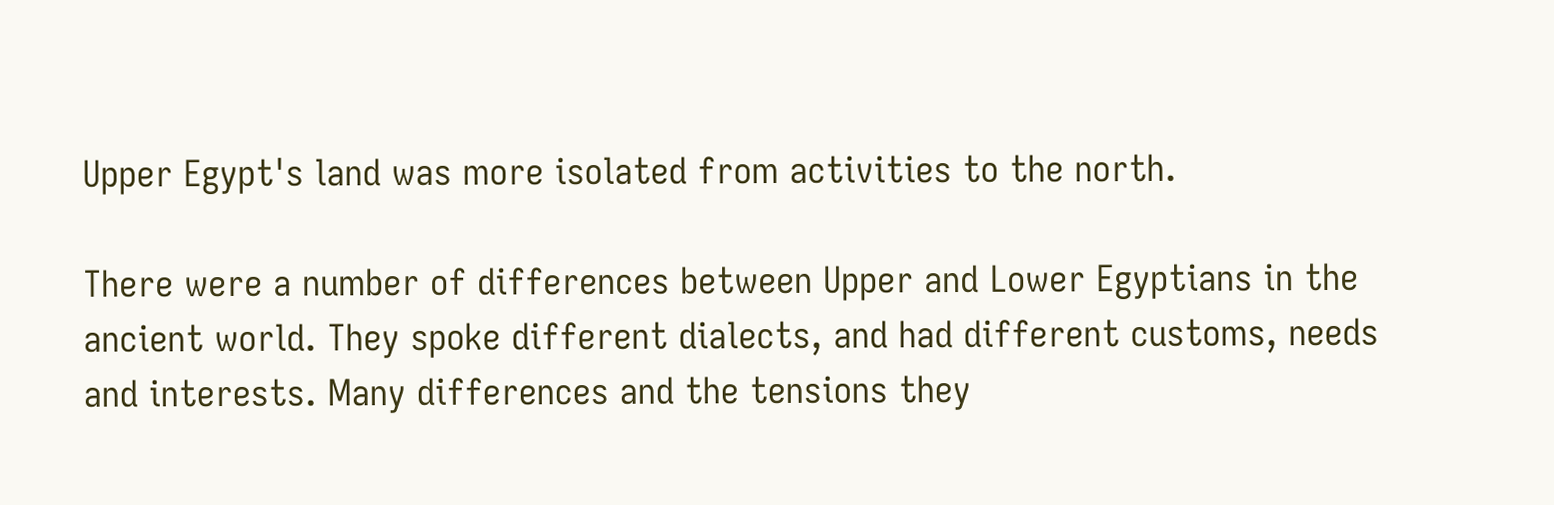Upper Egypt's land was more isolated from activities to the north.

There were a number of differences between Upper and Lower Egyptians in the ancient world. They spoke different dialects, and had different customs, needs and interests. Many differences and the tensions they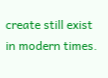create still exist in modern times.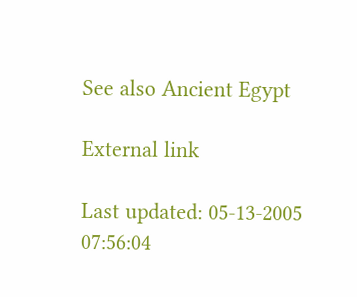See also Ancient Egypt

External link

Last updated: 05-13-2005 07:56:04